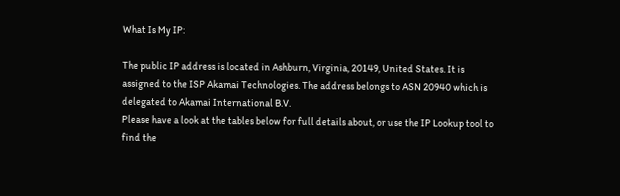What Is My IP:

The public IP address is located in Ashburn, Virginia, 20149, United States. It is assigned to the ISP Akamai Technologies. The address belongs to ASN 20940 which is delegated to Akamai International B.V.
Please have a look at the tables below for full details about, or use the IP Lookup tool to find the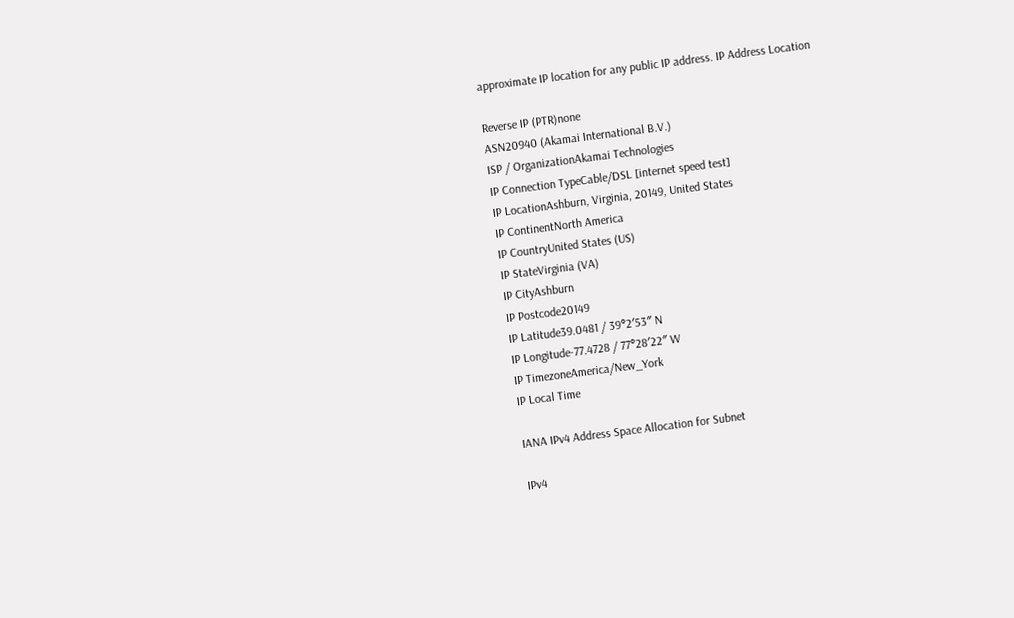approximate IP location for any public IP address. IP Address Location

Reverse IP (PTR)none
ASN20940 (Akamai International B.V.)
ISP / OrganizationAkamai Technologies
IP Connection TypeCable/DSL [internet speed test]
IP LocationAshburn, Virginia, 20149, United States
IP ContinentNorth America
IP CountryUnited States (US)
IP StateVirginia (VA)
IP CityAshburn
IP Postcode20149
IP Latitude39.0481 / 39°2′53″ N
IP Longitude-77.4728 / 77°28′22″ W
IP TimezoneAmerica/New_York
IP Local Time

IANA IPv4 Address Space Allocation for Subnet

IPv4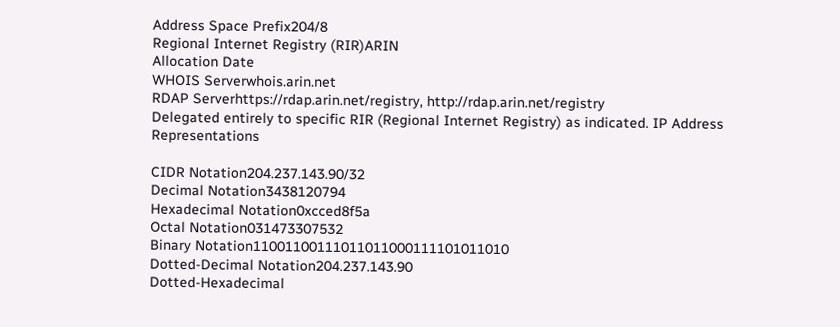Address Space Prefix204/8
Regional Internet Registry (RIR)ARIN
Allocation Date
WHOIS Serverwhois.arin.net
RDAP Serverhttps://rdap.arin.net/registry, http://rdap.arin.net/registry
Delegated entirely to specific RIR (Regional Internet Registry) as indicated. IP Address Representations

CIDR Notation204.237.143.90/32
Decimal Notation3438120794
Hexadecimal Notation0xcced8f5a
Octal Notation031473307532
Binary Notation11001100111011011000111101011010
Dotted-Decimal Notation204.237.143.90
Dotted-Hexadecimal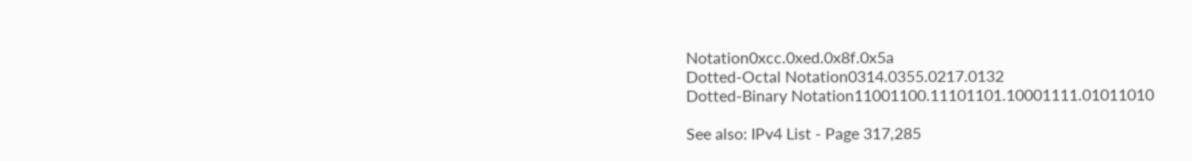Notation0xcc.0xed.0x8f.0x5a
Dotted-Octal Notation0314.0355.0217.0132
Dotted-Binary Notation11001100.11101101.10001111.01011010

See also: IPv4 List - Page 317,285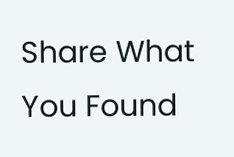Share What You Found